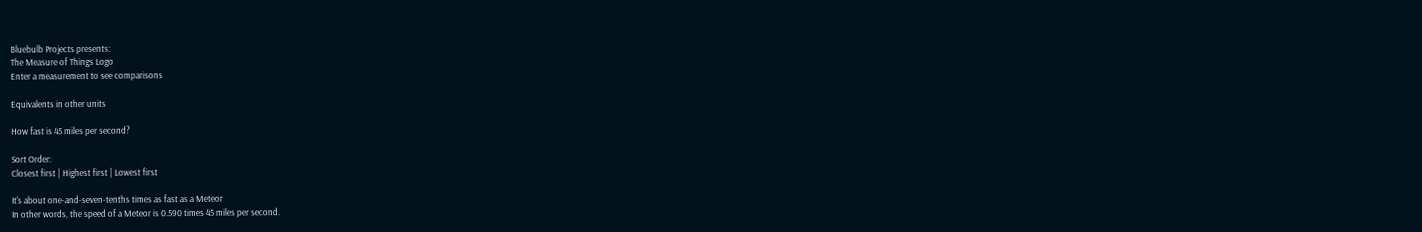Bluebulb Projects presents:
The Measure of Things Logo
Enter a measurement to see comparisons

Equivalents in other units

How fast is 45 miles per second?

Sort Order:
Closest first | Highest first | Lowest first

It's about one-and-seven-tenths times as fast as a Meteor
In other words, the speed of a Meteor is 0.590 times 45 miles per second.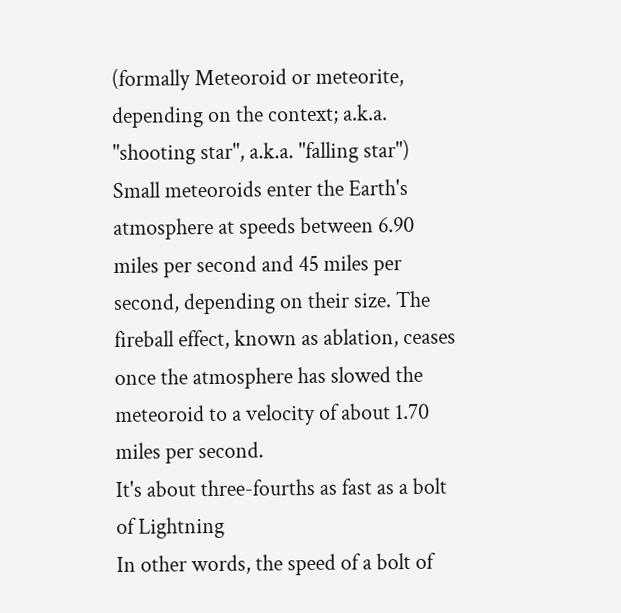(formally Meteoroid or meteorite, depending on the context; a.k.a. "shooting star", a.k.a. "falling star")
Small meteoroids enter the Earth's atmosphere at speeds between 6.90 miles per second and 45 miles per second, depending on their size. The fireball effect, known as ablation, ceases once the atmosphere has slowed the meteoroid to a velocity of about 1.70 miles per second.
It's about three-fourths as fast as a bolt of Lightning
In other words, the speed of a bolt of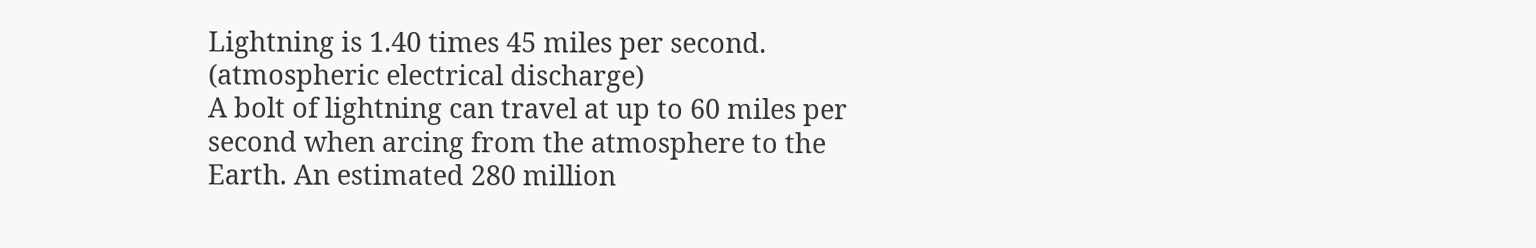Lightning is 1.40 times 45 miles per second.
(atmospheric electrical discharge)
A bolt of lightning can travel at up to 60 miles per second when arcing from the atmosphere to the Earth. An estimated 280 million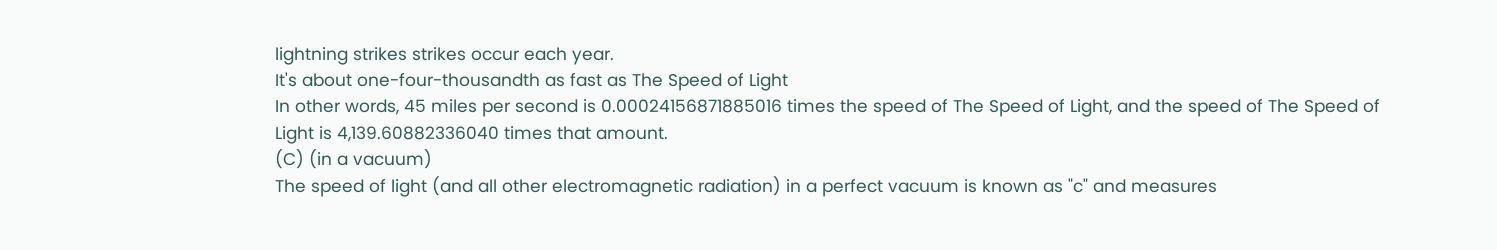lightning strikes strikes occur each year.
It's about one-four-thousandth as fast as The Speed of Light
In other words, 45 miles per second is 0.00024156871885016 times the speed of The Speed of Light, and the speed of The Speed of Light is 4,139.60882336040 times that amount.
(C) (in a vacuum)
The speed of light (and all other electromagnetic radiation) in a perfect vacuum is known as "c" and measures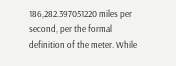186,282.397051220 miles per second, per the formal definition of the meter. While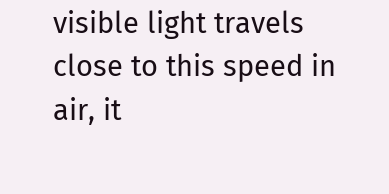visible light travels close to this speed in air, it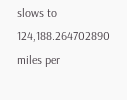slows to 124,188.264702890 miles per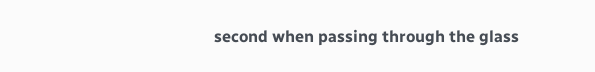second when passing through the glass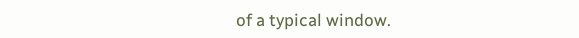of a typical window.